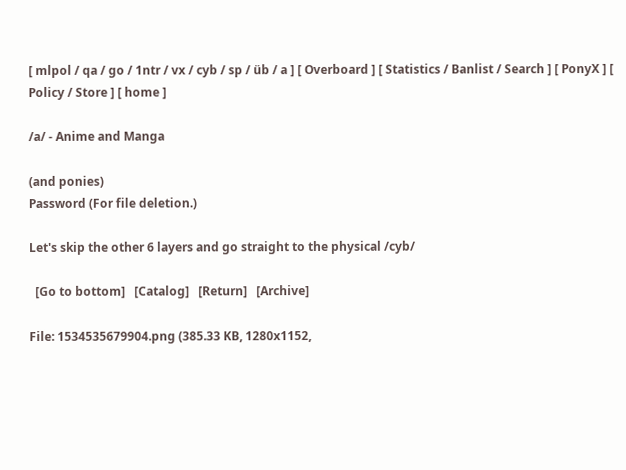[ mlpol / qa / go / 1ntr / vx / cyb / sp / üb / a ] [ Overboard ] [ Statistics / Banlist / Search ] [ PonyX ] [ Policy / Store ] [ home ]

/a/ - Anime and Manga

(and ponies)
Password (For file deletion.)

Let's skip the other 6 layers and go straight to the physical /cyb/

  [Go to bottom]   [Catalog]   [Return]   [Archive]

File: 1534535679904.png (385.33 KB, 1280x1152,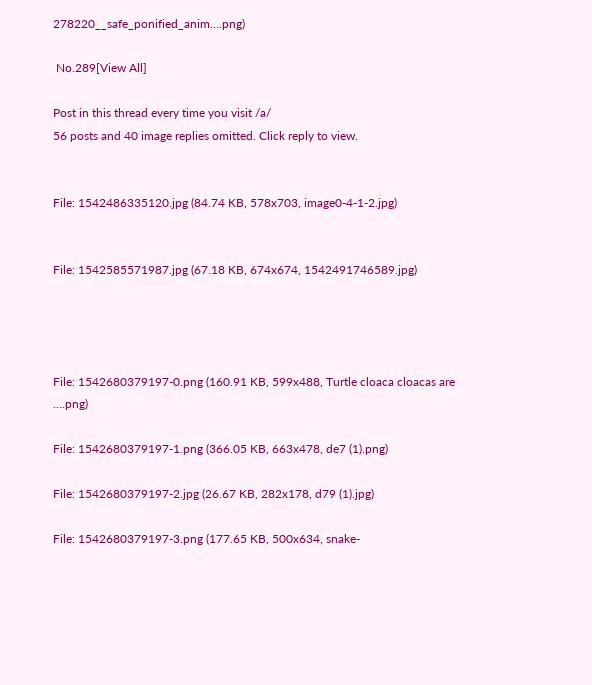278220__safe_ponified_anim….png)

 No.289[View All]

Post in this thread every time you visit /a/
56 posts and 40 image replies omitted. Click reply to view.


File: 1542486335120.jpg (84.74 KB, 578x703, image0-4-1-2.jpg)


File: 1542585571987.jpg (67.18 KB, 674x674, 1542491746589.jpg)




File: 1542680379197-0.png (160.91 KB, 599x488, Turtle cloaca cloacas are ….png)

File: 1542680379197-1.png (366.05 KB, 663x478, de7 (1).png)

File: 1542680379197-2.jpg (26.67 KB, 282x178, d79 (1).jpg)

File: 1542680379197-3.png (177.65 KB, 500x634, snake-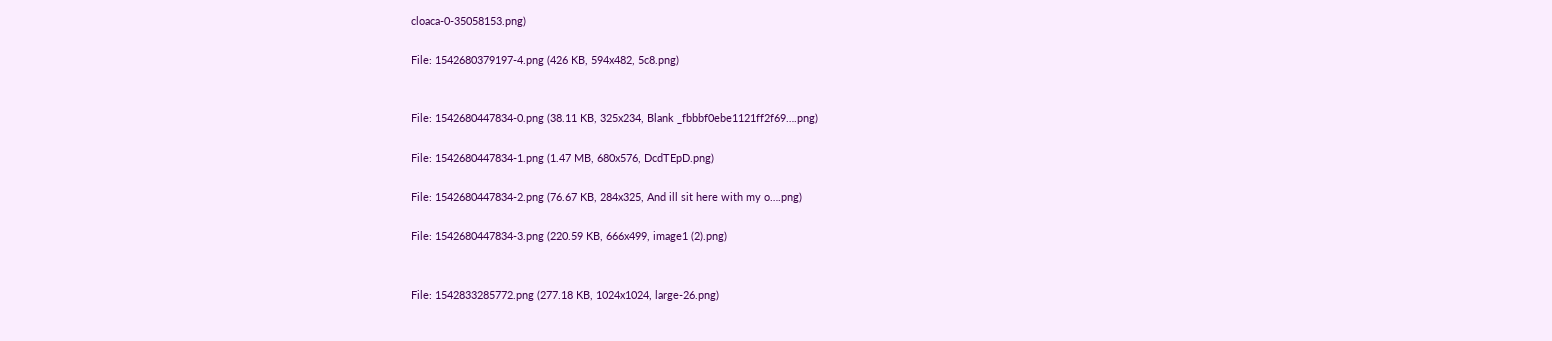cloaca-0-35058153.png)

File: 1542680379197-4.png (426 KB, 594x482, 5c8.png)


File: 1542680447834-0.png (38.11 KB, 325x234, Blank _fbbbf0ebe1121ff2f69….png)

File: 1542680447834-1.png (1.47 MB, 680x576, DcdTEpD.png)

File: 1542680447834-2.png (76.67 KB, 284x325, And ill sit here with my o….png)

File: 1542680447834-3.png (220.59 KB, 666x499, image1 (2).png)


File: 1542833285772.png (277.18 KB, 1024x1024, large-26.png)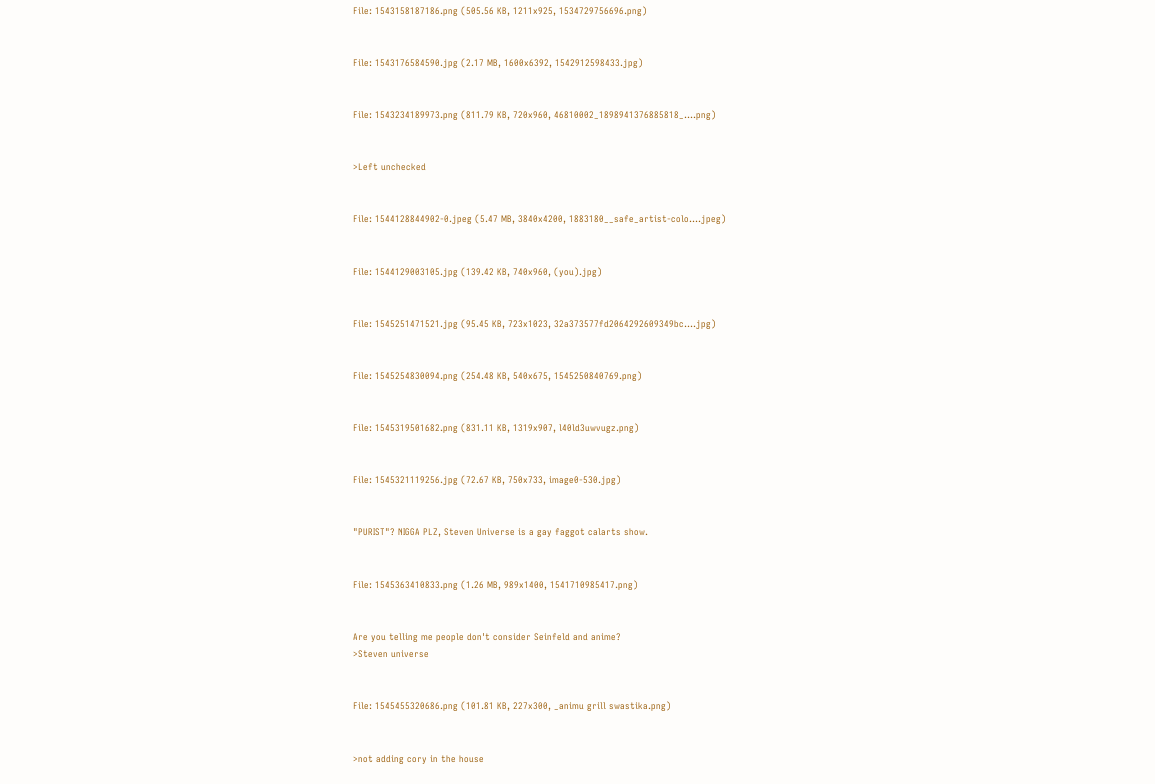File: 1543158187186.png (505.56 KB, 1211x925, 1534729756696.png)


File: 1543176584590.jpg (2.17 MB, 1600x6392, 1542912598433.jpg)


File: 1543234189973.png (811.79 KB, 720x960, 46810002_1898941376885818_….png)


>Left unchecked


File: 1544128844902-0.jpeg (5.47 MB, 3840x4200, 1883180__safe_artist-colo….jpeg)


File: 1544129003105.jpg (139.42 KB, 740x960, (you).jpg)


File: 1545251471521.jpg (95.45 KB, 723x1023, 32a373577fd2064292609349bc….jpg)


File: 1545254830094.png (254.48 KB, 540x675, 1545250840769.png)


File: 1545319501682.png (831.11 KB, 1319x907, l40ld3uwvugz.png)


File: 1545321119256.jpg (72.67 KB, 750x733, image0-530.jpg)


"PURIST"? NIGGA PLZ, Steven Universe is a gay faggot calarts show.


File: 1545363410833.png (1.26 MB, 989x1400, 1541710985417.png)


Are you telling me people don't consider Seinfeld and anime?
>Steven universe


File: 1545455320686.png (101.81 KB, 227x300, _animu grill swastika.png)


>not adding cory in the house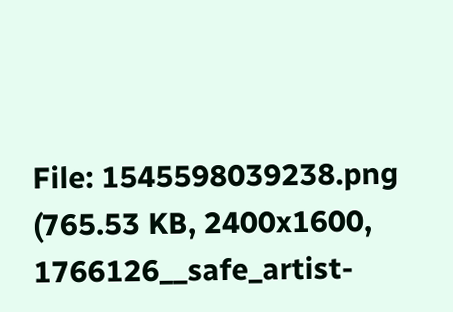File: 1545598039238.png (765.53 KB, 2400x1600, 1766126__safe_artist-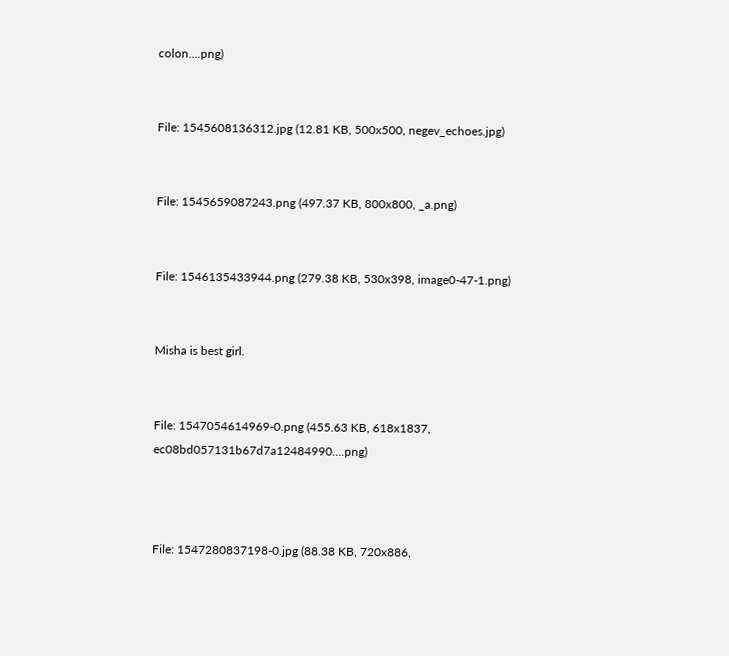colon….png)


File: 1545608136312.jpg (12.81 KB, 500x500, negev_echoes.jpg)


File: 1545659087243.png (497.37 KB, 800x800, _a.png)


File: 1546135433944.png (279.38 KB, 530x398, image0-47-1.png)


Misha is best girl.


File: 1547054614969-0.png (455.63 KB, 618x1837, ec08bd057131b67d7a12484990….png)



File: 1547280837198-0.jpg (88.38 KB, 720x886,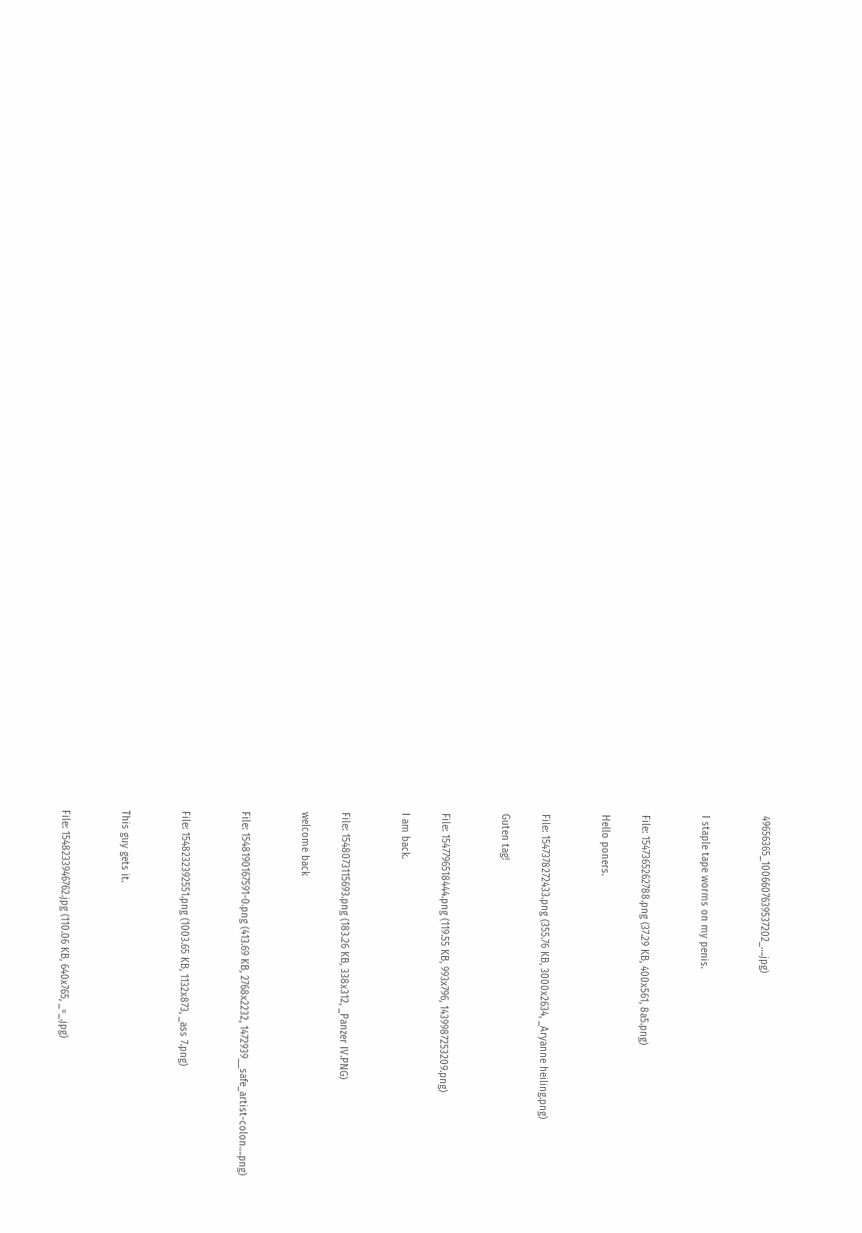49656365_1006607639537202_….jpg)


I staple tape worms on my penis.


File: 1547365262788.png (37.29 KB, 400x561, 8a5.png)

Hello poners.


File: 1547378272433.png (355.76 KB, 3000x2634, _Aryanne heiling.png)

Guten tag!


File: 1547796518444.png (119.55 KB, 993x796, 1439987253209.png)

I am back.


File: 1548073115693.png (183.26 KB, 338x312, _Panzer IV.PNG)

welcome back


File: 1548190167591-0.png (413.69 KB, 2768x2232, 1472939__safe_artist-colon….png)


File: 1548232392551.png (1003.65 KB, 1132x873, _ass 7.png)


This guy gets it.


File: 1548233946762.jpg (110.06 KB, 640x765, _=_.jpg)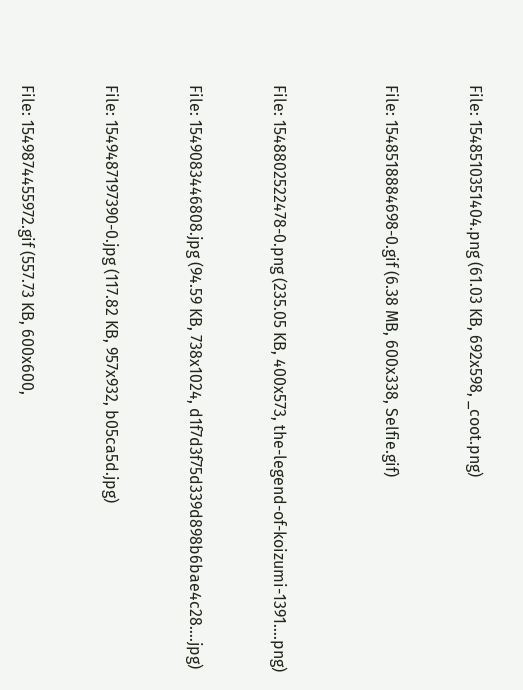File: 1548510351404.png (61.03 KB, 692x598, _coot.png)


File: 1548518884698-0.gif (6.38 MB, 600x338, Selfie.gif)



File: 1548802522478-0.png (235.05 KB, 400x573, the-legend-of-koizumi-1391….png)


File: 1549083446808.jpg (94.59 KB, 738x1024, d1f7d3f75d339d898b6bae4c28….jpg)


File: 1549487197390-0.jpg (117.82 KB, 957x932, b05ca5d.jpg)


File: 1549874455972.gif (557.73 KB, 600x600,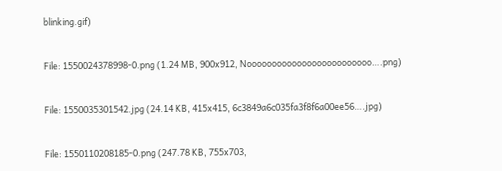blinking.gif)


File: 1550024378998-0.png (1.24 MB, 900x912, Nooooooooooooooooooooooooo….png)


File: 1550035301542.jpg (24.14 KB, 415x415, 6c3849a6c035fa3f8f6a00ee56….jpg)


File: 1550110208185-0.png (247.78 KB, 755x703,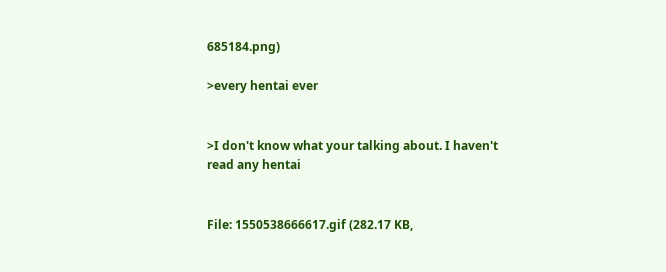685184.png)

>every hentai ever


>I don't know what your talking about. I haven't read any hentai


File: 1550538666617.gif (282.17 KB,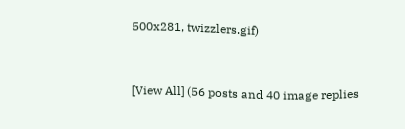500x281, twizzlers.gif)


[View All] (56 posts and 40 image replies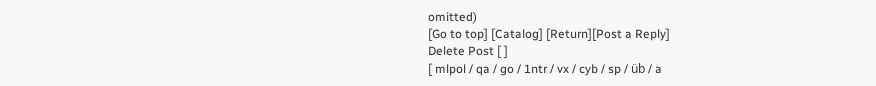omitted)
[Go to top] [Catalog] [Return][Post a Reply]
Delete Post [ ]
[ mlpol / qa / go / 1ntr / vx / cyb / sp / üb / a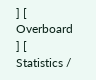] [ Overboard ] [ Statistics /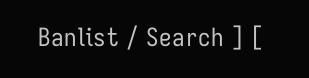Banlist / Search ] [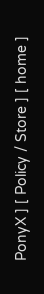PonyX ] [ Policy / Store ] [ home ]